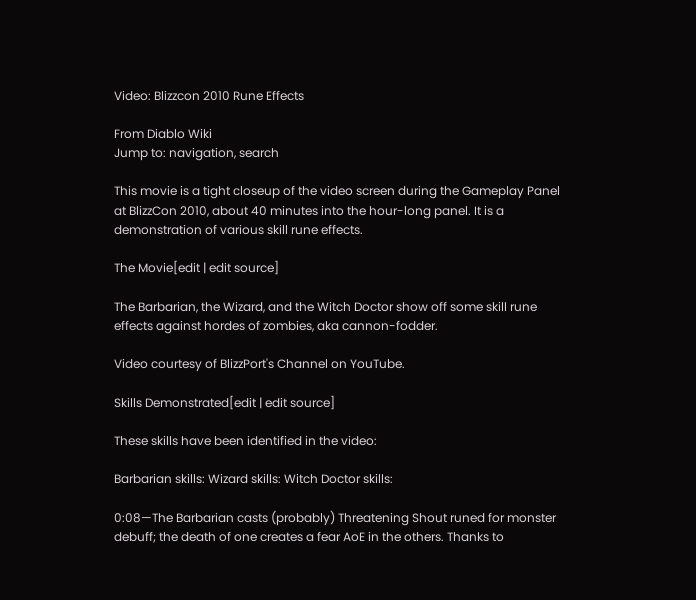Video: Blizzcon 2010 Rune Effects

From Diablo Wiki
Jump to: navigation, search

This movie is a tight closeup of the video screen during the Gameplay Panel at BlizzCon 2010, about 40 minutes into the hour-long panel. It is a demonstration of various skill rune effects.

The Movie[edit | edit source]

The Barbarian, the Wizard, and the Witch Doctor show off some skill rune effects against hordes of zombies, aka cannon-fodder.

Video courtesy of BlizzPort's Channel on YouTube.

Skills Demonstrated[edit | edit source]

These skills have been identified in the video:

Barbarian skills: Wizard skills: Witch Doctor skills:

0:08—The Barbarian casts (probably) Threatening Shout runed for monster debuff; the death of one creates a fear AoE in the others. Thanks to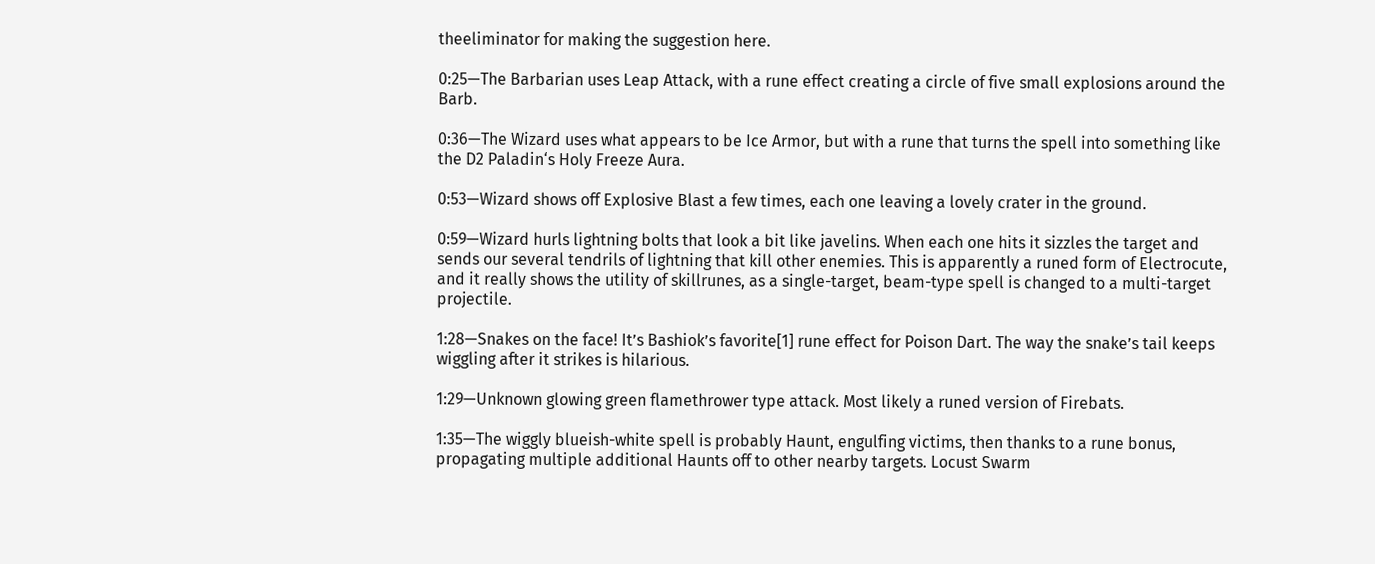theeliminator for making the suggestion here.

0:25—The Barbarian uses Leap Attack, with a rune effect creating a circle of five small explosions around the Barb.

0:36—The Wizard uses what appears to be Ice Armor, but with a rune that turns the spell into something like the D2 Paladin‘s Holy Freeze Aura.

0:53—Wizard shows off Explosive Blast a few times, each one leaving a lovely crater in the ground.

0:59—Wizard hurls lightning bolts that look a bit like javelins. When each one hits it sizzles the target and sends our several tendrils of lightning that kill other enemies. This is apparently a runed form of Electrocute, and it really shows the utility of skillrunes, as a single-target, beam-type spell is changed to a multi-target projectile.

1:28—Snakes on the face! It’s Bashiok’s favorite[1] rune effect for Poison Dart. The way the snake’s tail keeps wiggling after it strikes is hilarious.

1:29—Unknown glowing green flamethrower type attack. Most likely a runed version of Firebats.

1:35—The wiggly blueish-white spell is probably Haunt, engulfing victims, then thanks to a rune bonus, propagating multiple additional Haunts off to other nearby targets. Locust Swarm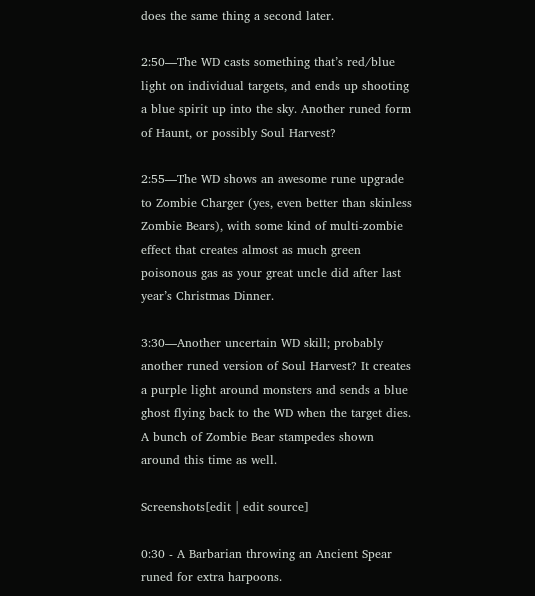does the same thing a second later.

2:50—The WD casts something that’s red/blue light on individual targets, and ends up shooting a blue spirit up into the sky. Another runed form of Haunt, or possibly Soul Harvest?

2:55—The WD shows an awesome rune upgrade to Zombie Charger (yes, even better than skinless Zombie Bears), with some kind of multi-zombie effect that creates almost as much green poisonous gas as your great uncle did after last year’s Christmas Dinner.

3:30—Another uncertain WD skill; probably another runed version of Soul Harvest? It creates a purple light around monsters and sends a blue ghost flying back to the WD when the target dies. A bunch of Zombie Bear stampedes shown around this time as well.

Screenshots[edit | edit source]

0:30 - A Barbarian throwing an Ancient Spear runed for extra harpoons.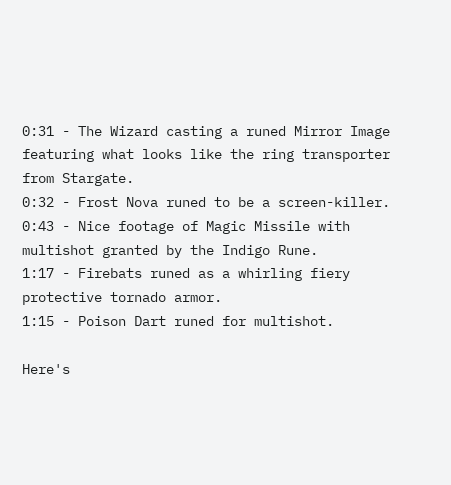0:31 - The Wizard casting a runed Mirror Image featuring what looks like the ring transporter from Stargate.
0:32 - Frost Nova runed to be a screen-killer.
0:43 - Nice footage of Magic Missile with multishot granted by the Indigo Rune.
1:17 - Firebats runed as a whirling fiery protective tornado armor.
1:15 - Poison Dart runed for multishot.

Here's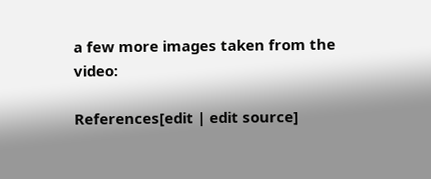a few more images taken from the video:

References[edit | edit source]